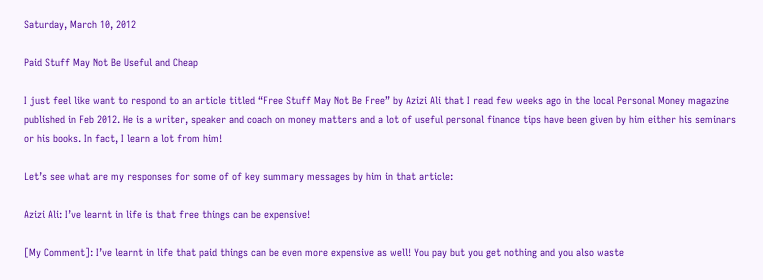Saturday, March 10, 2012

Paid Stuff May Not Be Useful and Cheap

I just feel like want to respond to an article titled “Free Stuff May Not Be Free” by Azizi Ali that I read few weeks ago in the local Personal Money magazine published in Feb 2012. He is a writer, speaker and coach on money matters and a lot of useful personal finance tips have been given by him either his seminars or his books. In fact, I learn a lot from him!

Let’s see what are my responses for some of of key summary messages by him in that article:

Azizi Ali: I’ve learnt in life is that free things can be expensive!

[My Comment]: I’ve learnt in life that paid things can be even more expensive as well! You pay but you get nothing and you also waste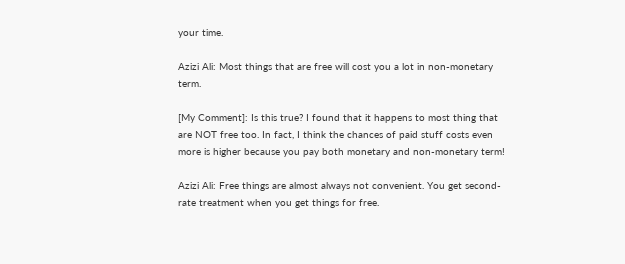your time.

Azizi Ali: Most things that are free will cost you a lot in non-monetary term.

[My Comment]: Is this true? I found that it happens to most thing that are NOT free too. In fact, I think the chances of paid stuff costs even more is higher because you pay both monetary and non-monetary term!

Azizi Ali: Free things are almost always not convenient. You get second-rate treatment when you get things for free.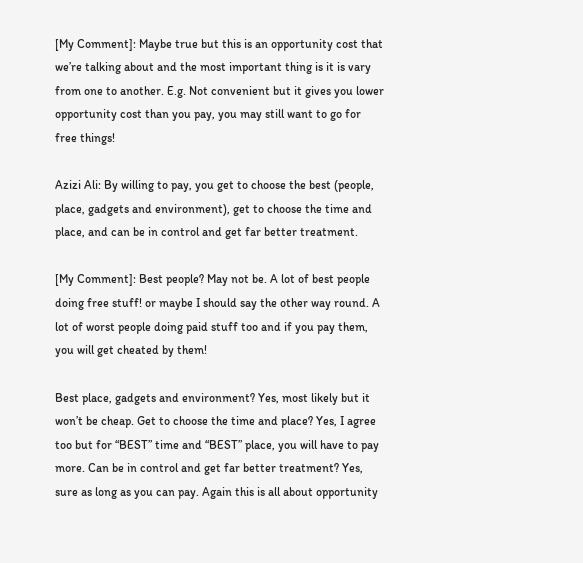[My Comment]: Maybe true but this is an opportunity cost that we’re talking about and the most important thing is it is vary from one to another. E.g. Not convenient but it gives you lower opportunity cost than you pay, you may still want to go for free things!

Azizi Ali: By willing to pay, you get to choose the best (people, place, gadgets and environment), get to choose the time and place, and can be in control and get far better treatment.

[My Comment]: Best people? May not be. A lot of best people doing free stuff! or maybe I should say the other way round. A lot of worst people doing paid stuff too and if you pay them, you will get cheated by them!

Best place, gadgets and environment? Yes, most likely but it won’t be cheap. Get to choose the time and place? Yes, I agree too but for “BEST” time and “BEST” place, you will have to pay more. Can be in control and get far better treatment? Yes, sure as long as you can pay. Again this is all about opportunity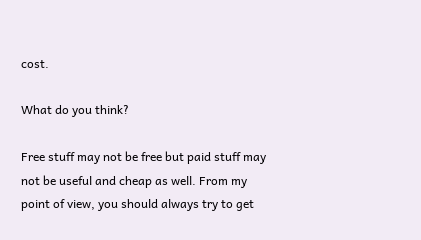cost.

What do you think?

Free stuff may not be free but paid stuff may not be useful and cheap as well. From my point of view, you should always try to get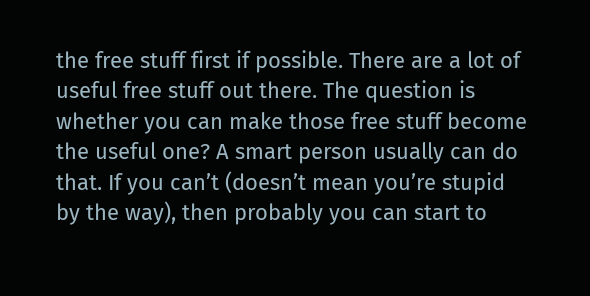the free stuff first if possible. There are a lot of useful free stuff out there. The question is whether you can make those free stuff become the useful one? A smart person usually can do that. If you can’t (doesn’t mean you’re stupid by the way), then probably you can start to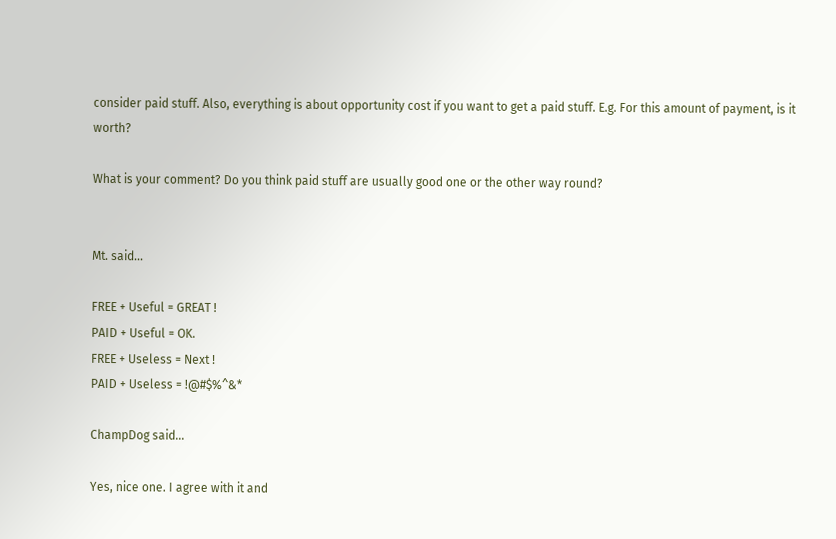consider paid stuff. Also, everything is about opportunity cost if you want to get a paid stuff. E.g. For this amount of payment, is it worth?

What is your comment? Do you think paid stuff are usually good one or the other way round?


Mt. said...

FREE + Useful = GREAT !
PAID + Useful = OK.
FREE + Useless = Next !
PAID + Useless = !@#$%^&*

ChampDog said...

Yes, nice one. I agree with it and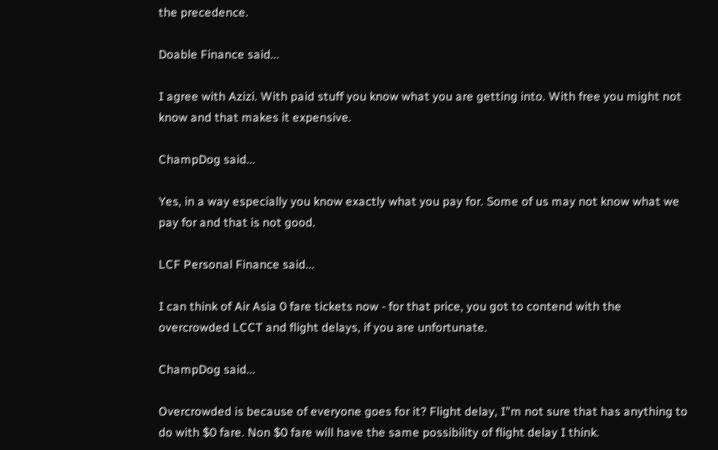the precedence.

Doable Finance said...

I agree with Azizi. With paid stuff you know what you are getting into. With free you might not know and that makes it expensive.

ChampDog said...

Yes, in a way especially you know exactly what you pay for. Some of us may not know what we pay for and that is not good.

LCF Personal Finance said...

I can think of Air Asia 0 fare tickets now - for that price, you got to contend with the overcrowded LCCT and flight delays, if you are unfortunate.

ChampDog said...

Overcrowded is because of everyone goes for it? Flight delay, I"m not sure that has anything to do with $0 fare. Non $0 fare will have the same possibility of flight delay I think.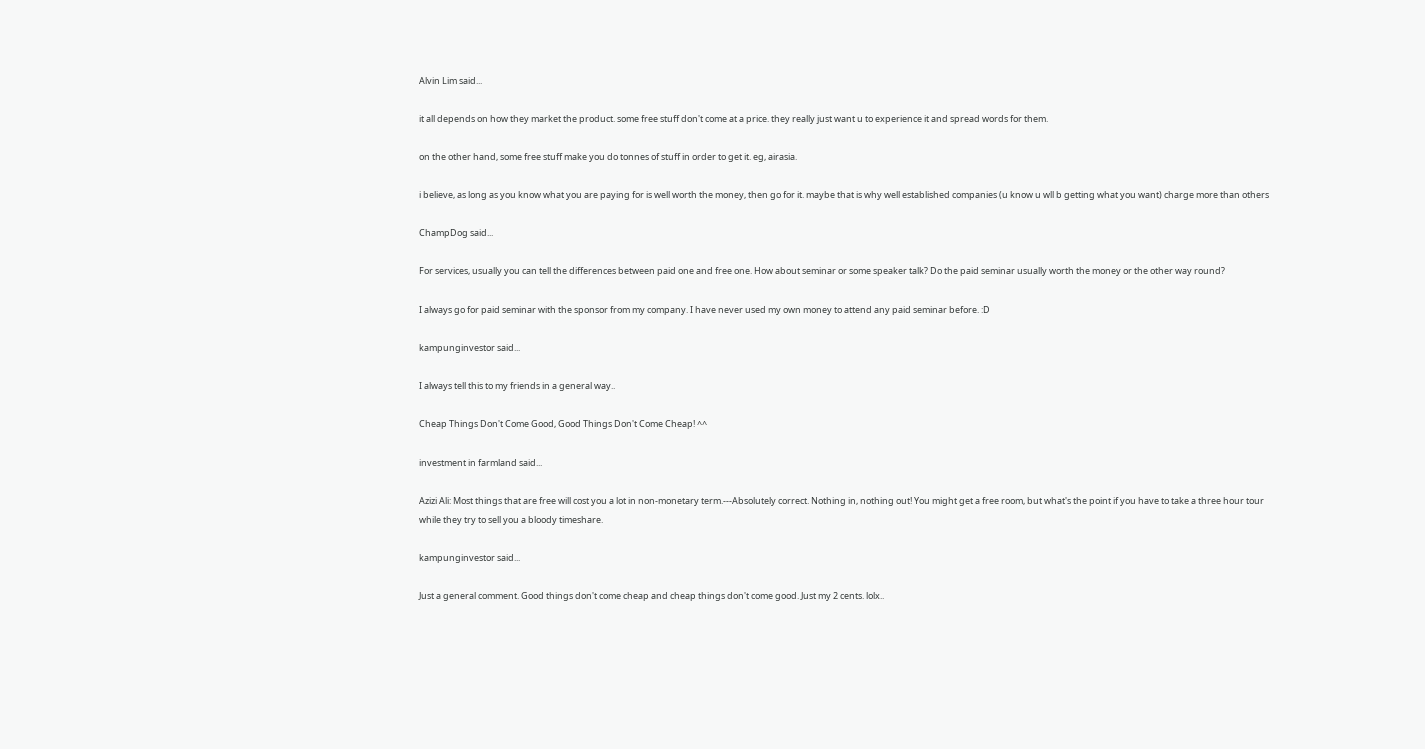Alvin Lim said...

it all depends on how they market the product. some free stuff don't come at a price. they really just want u to experience it and spread words for them.

on the other hand, some free stuff make you do tonnes of stuff in order to get it. eg, airasia.

i believe, as long as you know what you are paying for is well worth the money, then go for it. maybe that is why well established companies (u know u wll b getting what you want) charge more than others

ChampDog said...

For services, usually you can tell the differences between paid one and free one. How about seminar or some speaker talk? Do the paid seminar usually worth the money or the other way round?

I always go for paid seminar with the sponsor from my company. I have never used my own money to attend any paid seminar before. :D

kampunginvestor said...

I always tell this to my friends in a general way..

Cheap Things Don't Come Good, Good Things Don't Come Cheap! ^^

investment in farmland said...

Azizi Ali: Most things that are free will cost you a lot in non-monetary term.---Absolutely correct. Nothing in, nothing out! You might get a free room, but what's the point if you have to take a three hour tour while they try to sell you a bloody timeshare.

kampunginvestor said...

Just a general comment. Good things don't come cheap and cheap things don't come good. Just my 2 cents. lolx..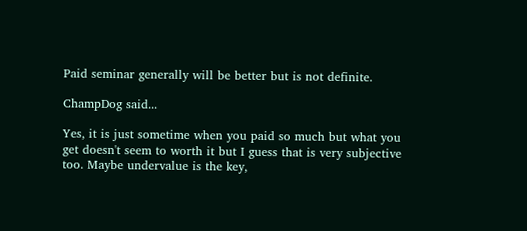Paid seminar generally will be better but is not definite.

ChampDog said...

Yes, it is just sometime when you paid so much but what you get doesn't seem to worth it but I guess that is very subjective too. Maybe undervalue is the key,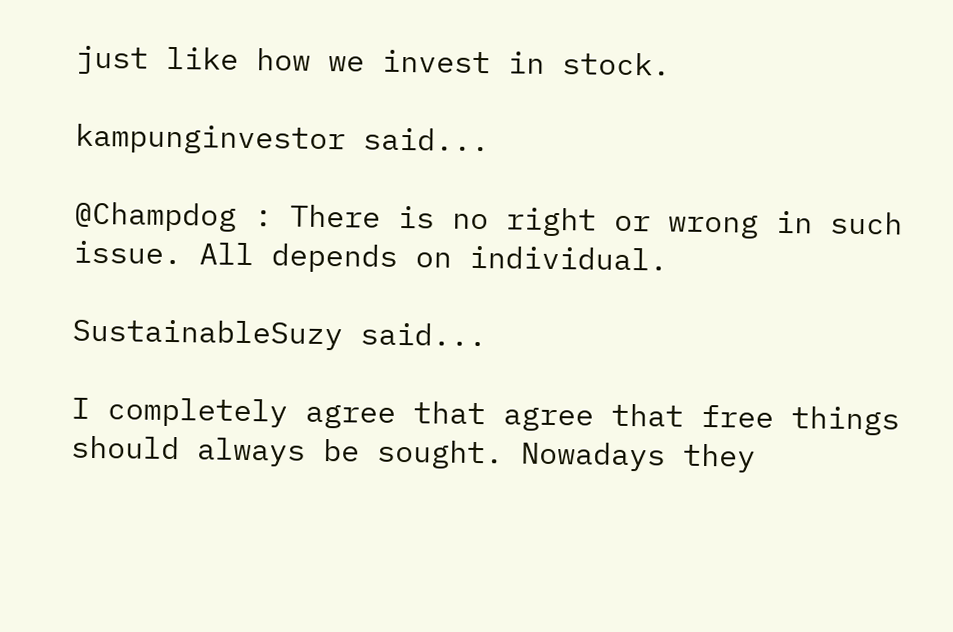just like how we invest in stock.

kampunginvestor said...

@Champdog : There is no right or wrong in such issue. All depends on individual.

SustainableSuzy said...

I completely agree that agree that free things should always be sought. Nowadays they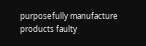purposefully manufacture products faulty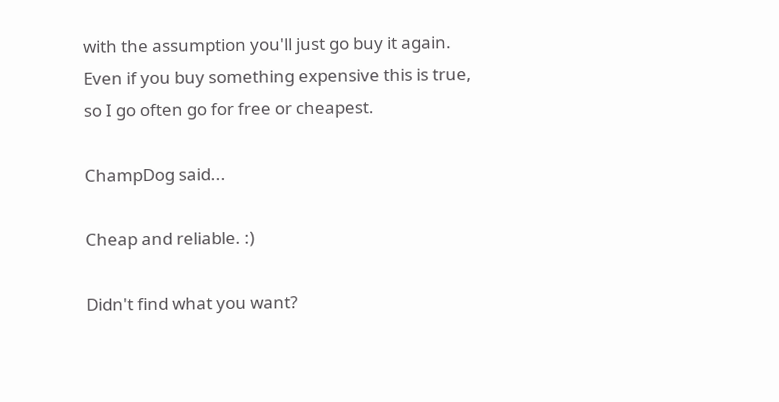with the assumption you'll just go buy it again. Even if you buy something expensive this is true, so I go often go for free or cheapest.

ChampDog said...

Cheap and reliable. :)

Didn't find what you want?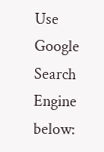Use Google Search Engine below: